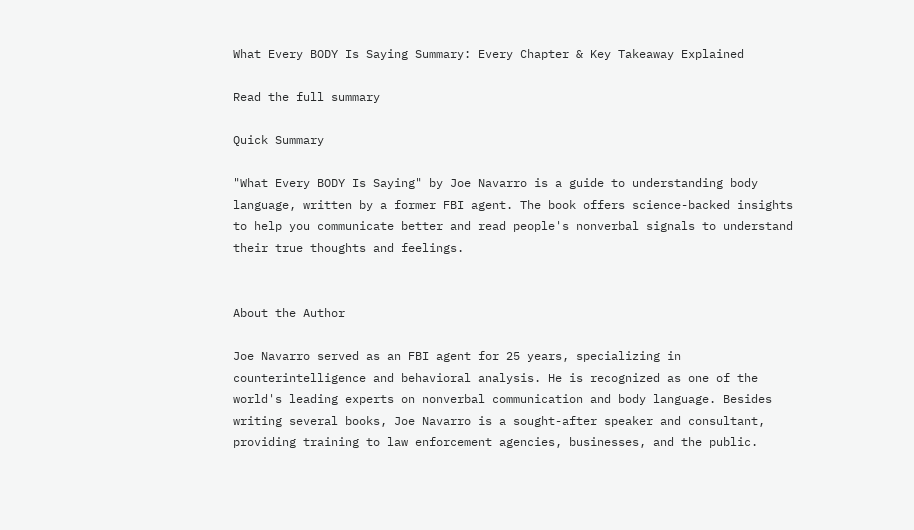What Every BODY Is Saying Summary: Every Chapter & Key Takeaway Explained

Read the full summary

Quick Summary

"What Every BODY Is Saying" by Joe Navarro is a guide to understanding body language, written by a former FBI agent. The book offers science-backed insights to help you communicate better and read people's nonverbal signals to understand their true thoughts and feelings.


About the Author

Joe Navarro served as an FBI agent for 25 years, specializing in counterintelligence and behavioral analysis. He is recognized as one of the world's leading experts on nonverbal communication and body language. Besides writing several books, Joe Navarro is a sought-after speaker and consultant, providing training to law enforcement agencies, businesses, and the public.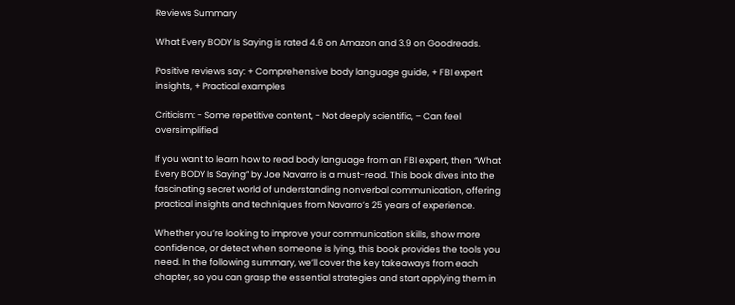Reviews Summary

What Every BODY Is Saying is rated 4.6 on Amazon and 3.9 on Goodreads.

Positive reviews say: + Comprehensive body language guide, + FBI expert insights, + Practical examples

Criticism: - Some repetitive content, - Not deeply scientific, – Can feel oversimplified

If you want to learn how to read body language from an FBI expert, then “What Every BODY Is Saying” by Joe Navarro is a must-read. This book dives into the fascinating secret world of understanding nonverbal communication, offering practical insights and techniques from Navarro’s 25 years of experience.

Whether you’re looking to improve your communication skills, show more confidence, or detect when someone is lying, this book provides the tools you need. In the following summary, we’ll cover the key takeaways from each chapter, so you can grasp the essential strategies and start applying them in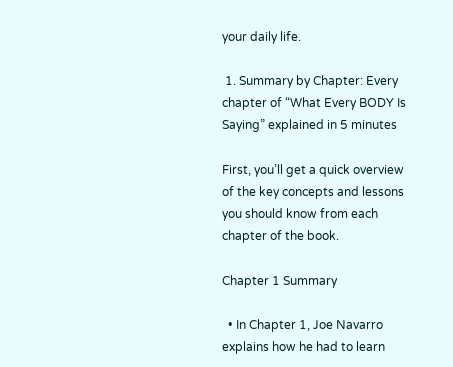your daily life.

 1. Summary by Chapter: Every chapter of “What Every BODY Is Saying” explained in 5 minutes

First, you’ll get a quick overview of the key concepts and lessons you should know from each chapter of the book.

Chapter 1 Summary

  • In Chapter 1, Joe Navarro explains how he had to learn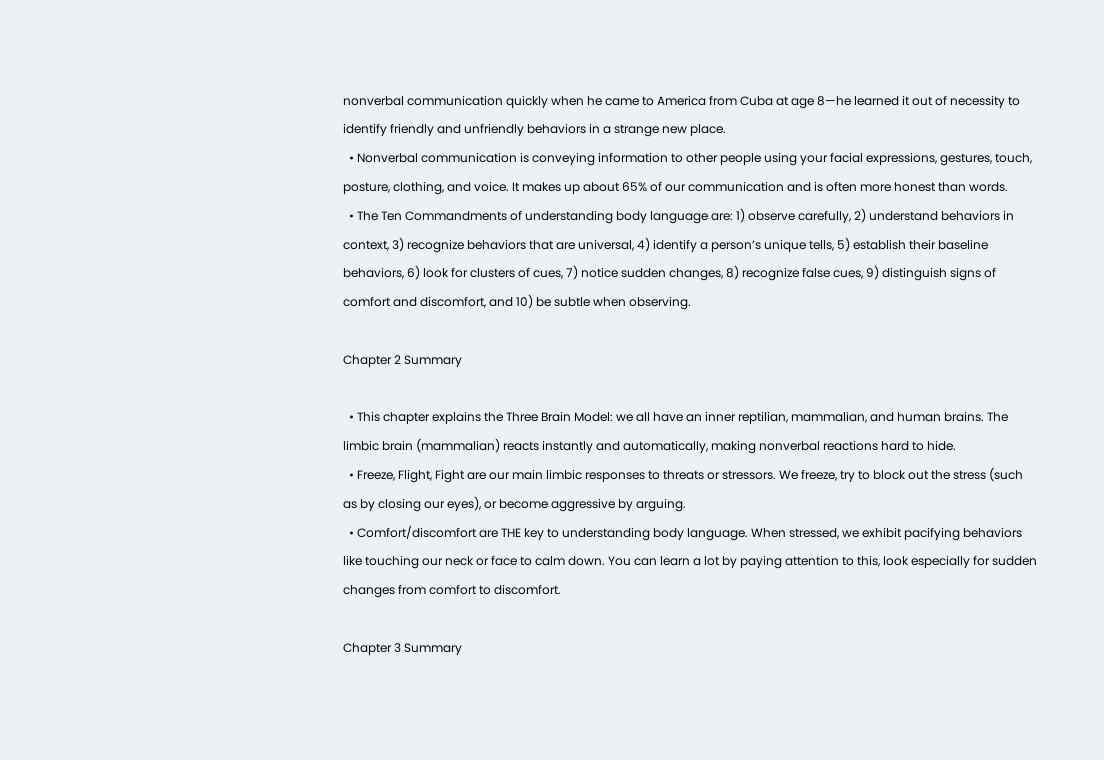nonverbal communication quickly when he came to America from Cuba at age 8—he learned it out of necessity to identify friendly and unfriendly behaviors in a strange new place.
  • Nonverbal communication is conveying information to other people using your facial expressions, gestures, touch, posture, clothing, and voice. It makes up about 65% of our communication and is often more honest than words.
  • The Ten Commandments of understanding body language are: 1) observe carefully, 2) understand behaviors in context, 3) recognize behaviors that are universal, 4) identify a person’s unique tells, 5) establish their baseline behaviors, 6) look for clusters of cues, 7) notice sudden changes, 8) recognize false cues, 9) distinguish signs of comfort and discomfort, and 10) be subtle when observing.

Chapter 2 Summary

  • This chapter explains the Three Brain Model: we all have an inner reptilian, mammalian, and human brains. The limbic brain (mammalian) reacts instantly and automatically, making nonverbal reactions hard to hide.
  • Freeze, Flight, Fight are our main limbic responses to threats or stressors. We freeze, try to block out the stress (such as by closing our eyes), or become aggressive by arguing.
  • Comfort/discomfort are THE key to understanding body language. When stressed, we exhibit pacifying behaviors like touching our neck or face to calm down. You can learn a lot by paying attention to this, look especially for sudden changes from comfort to discomfort.

Chapter 3 Summary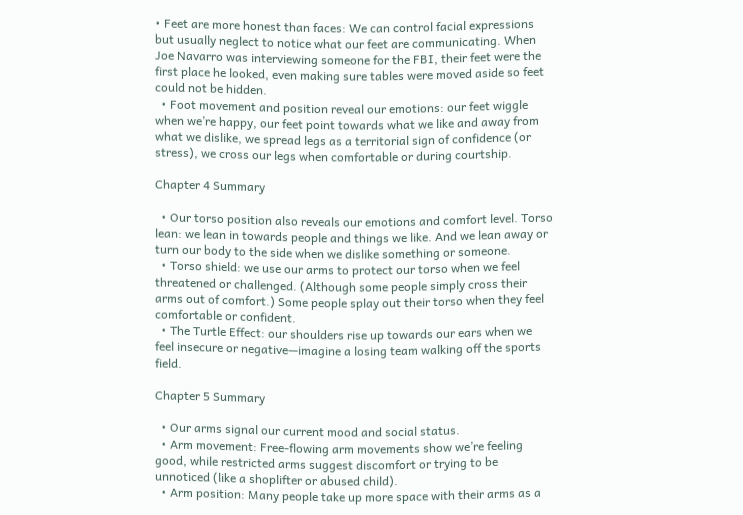• Feet are more honest than faces: We can control facial expressions but usually neglect to notice what our feet are communicating. When Joe Navarro was interviewing someone for the FBI, their feet were the first place he looked, even making sure tables were moved aside so feet could not be hidden.
  • Foot movement and position reveal our emotions: our feet wiggle when we’re happy, our feet point towards what we like and away from what we dislike, we spread legs as a territorial sign of confidence (or stress), we cross our legs when comfortable or during courtship.

Chapter 4 Summary

  • Our torso position also reveals our emotions and comfort level. Torso lean: we lean in towards people and things we like. And we lean away or turn our body to the side when we dislike something or someone.
  • Torso shield: we use our arms to protect our torso when we feel threatened or challenged. (Although some people simply cross their arms out of comfort.) Some people splay out their torso when they feel comfortable or confident.
  • The Turtle Effect: our shoulders rise up towards our ears when we feel insecure or negative—imagine a losing team walking off the sports field.

Chapter 5 Summary

  • Our arms signal our current mood and social status.
  • Arm movement: Free-flowing arm movements show we’re feeling good, while restricted arms suggest discomfort or trying to be unnoticed (like a shoplifter or abused child).
  • Arm position: Many people take up more space with their arms as a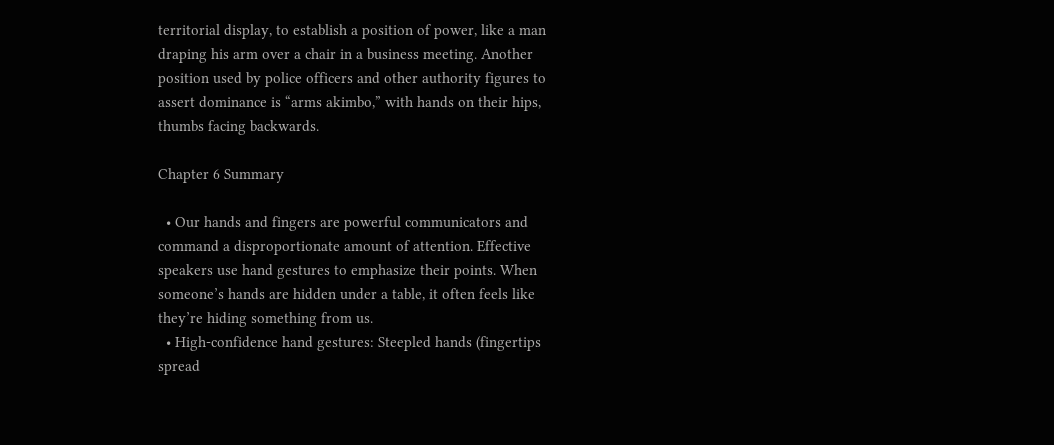territorial display, to establish a position of power, like a man draping his arm over a chair in a business meeting. Another position used by police officers and other authority figures to assert dominance is “arms akimbo,” with hands on their hips, thumbs facing backwards.

Chapter 6 Summary

  • Our hands and fingers are powerful communicators and command a disproportionate amount of attention. Effective speakers use hand gestures to emphasize their points. When someone’s hands are hidden under a table, it often feels like they’re hiding something from us.
  • High-confidence hand gestures: Steepled hands (fingertips spread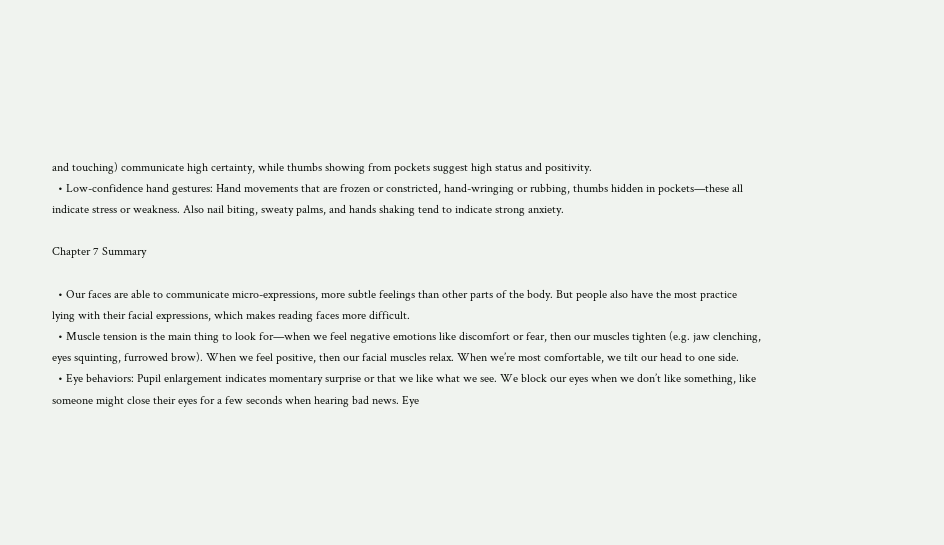and touching) communicate high certainty, while thumbs showing from pockets suggest high status and positivity.
  • Low-confidence hand gestures: Hand movements that are frozen or constricted, hand-wringing or rubbing, thumbs hidden in pockets—these all indicate stress or weakness. Also nail biting, sweaty palms, and hands shaking tend to indicate strong anxiety.

Chapter 7 Summary

  • Our faces are able to communicate micro-expressions, more subtle feelings than other parts of the body. But people also have the most practice lying with their facial expressions, which makes reading faces more difficult.
  • Muscle tension is the main thing to look for—when we feel negative emotions like discomfort or fear, then our muscles tighten (e.g. jaw clenching, eyes squinting, furrowed brow). When we feel positive, then our facial muscles relax. When we’re most comfortable, we tilt our head to one side.
  • Eye behaviors: Pupil enlargement indicates momentary surprise or that we like what we see. We block our eyes when we don’t like something, like someone might close their eyes for a few seconds when hearing bad news. Eye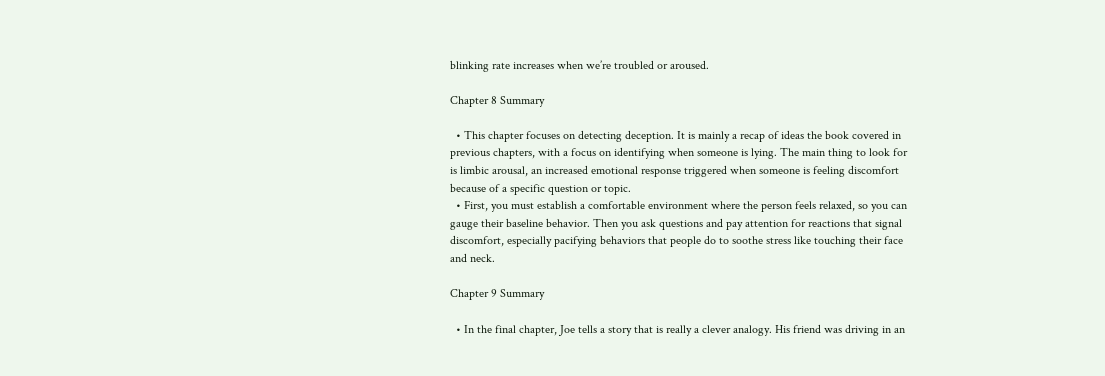blinking rate increases when we’re troubled or aroused.

Chapter 8 Summary

  • This chapter focuses on detecting deception. It is mainly a recap of ideas the book covered in previous chapters, with a focus on identifying when someone is lying. The main thing to look for is limbic arousal, an increased emotional response triggered when someone is feeling discomfort because of a specific question or topic.
  • First, you must establish a comfortable environment where the person feels relaxed, so you can gauge their baseline behavior. Then you ask questions and pay attention for reactions that signal discomfort, especially pacifying behaviors that people do to soothe stress like touching their face and neck.

Chapter 9 Summary

  • In the final chapter, Joe tells a story that is really a clever analogy. His friend was driving in an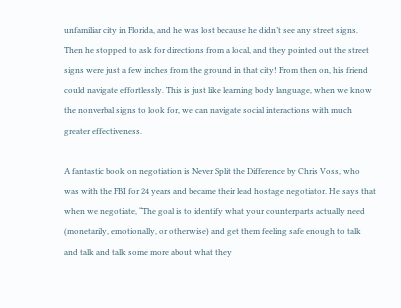unfamiliar city in Florida, and he was lost because he didn’t see any street signs. Then he stopped to ask for directions from a local, and they pointed out the street signs were just a few inches from the ground in that city! From then on, his friend could navigate effortlessly. This is just like learning body language, when we know the nonverbal signs to look for, we can navigate social interactions with much greater effectiveness.

A fantastic book on negotiation is Never Split the Difference by Chris Voss, who was with the FBI for 24 years and became their lead hostage negotiator. He says that when we negotiate, “The goal is to identify what your counterparts actually need (monetarily, emotionally, or otherwise) and get them feeling safe enough to talk and talk and talk some more about what they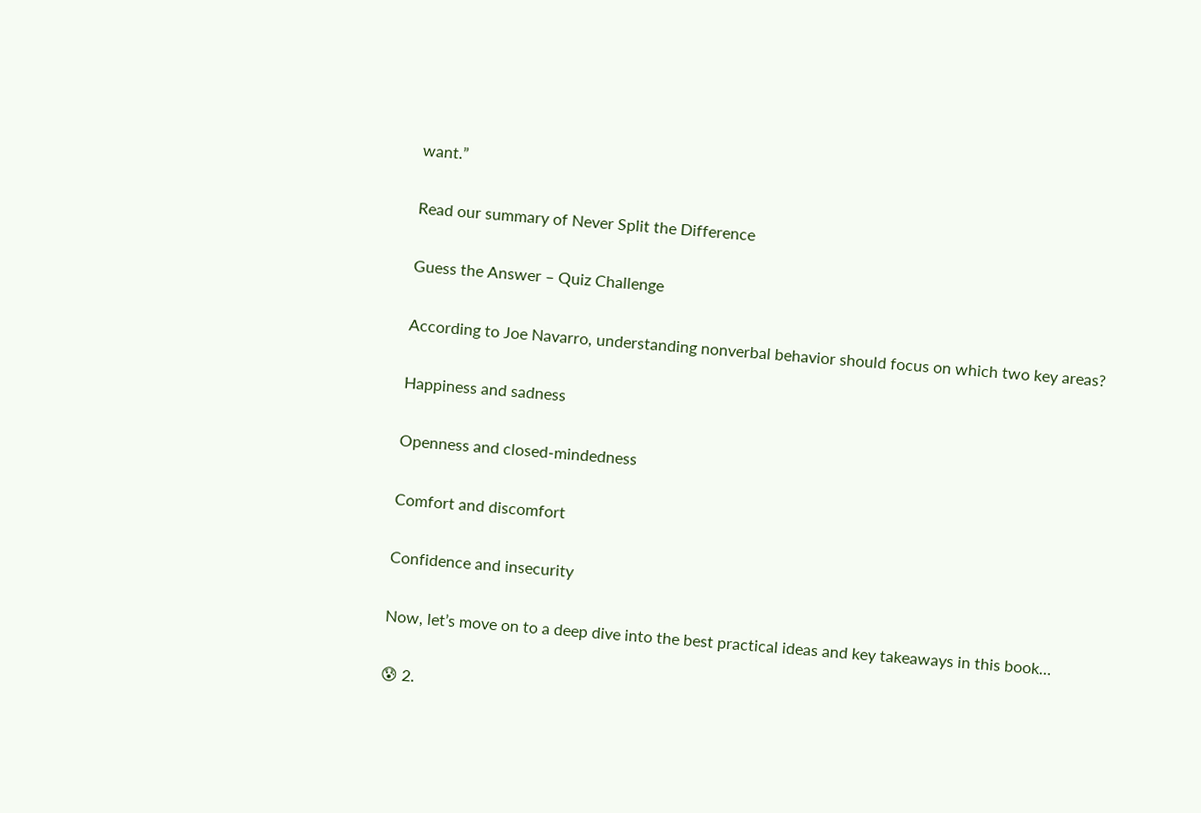want.”

Read our summary of Never Split the Difference

Guess the Answer – Quiz Challenge

According to Joe Navarro, understanding nonverbal behavior should focus on which two key areas?

Happiness and sadness

Openness and closed-mindedness

Comfort and discomfort

Confidence and insecurity

Now, let’s move on to a deep dive into the best practical ideas and key takeaways in this book…

😰 2.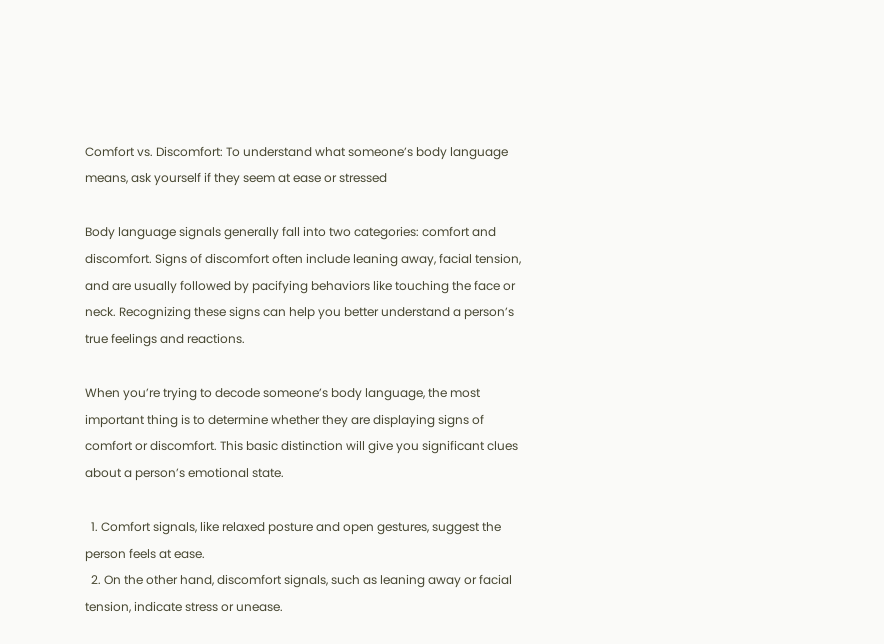Comfort vs. Discomfort: To understand what someone’s body language means, ask yourself if they seem at ease or stressed

Body language signals generally fall into two categories: comfort and discomfort. Signs of discomfort often include leaning away, facial tension, and are usually followed by pacifying behaviors like touching the face or neck. Recognizing these signs can help you better understand a person’s true feelings and reactions.

When you’re trying to decode someone’s body language, the most important thing is to determine whether they are displaying signs of comfort or discomfort. This basic distinction will give you significant clues about a person’s emotional state.

  1. Comfort signals, like relaxed posture and open gestures, suggest the person feels at ease.
  2. On the other hand, discomfort signals, such as leaning away or facial tension, indicate stress or unease.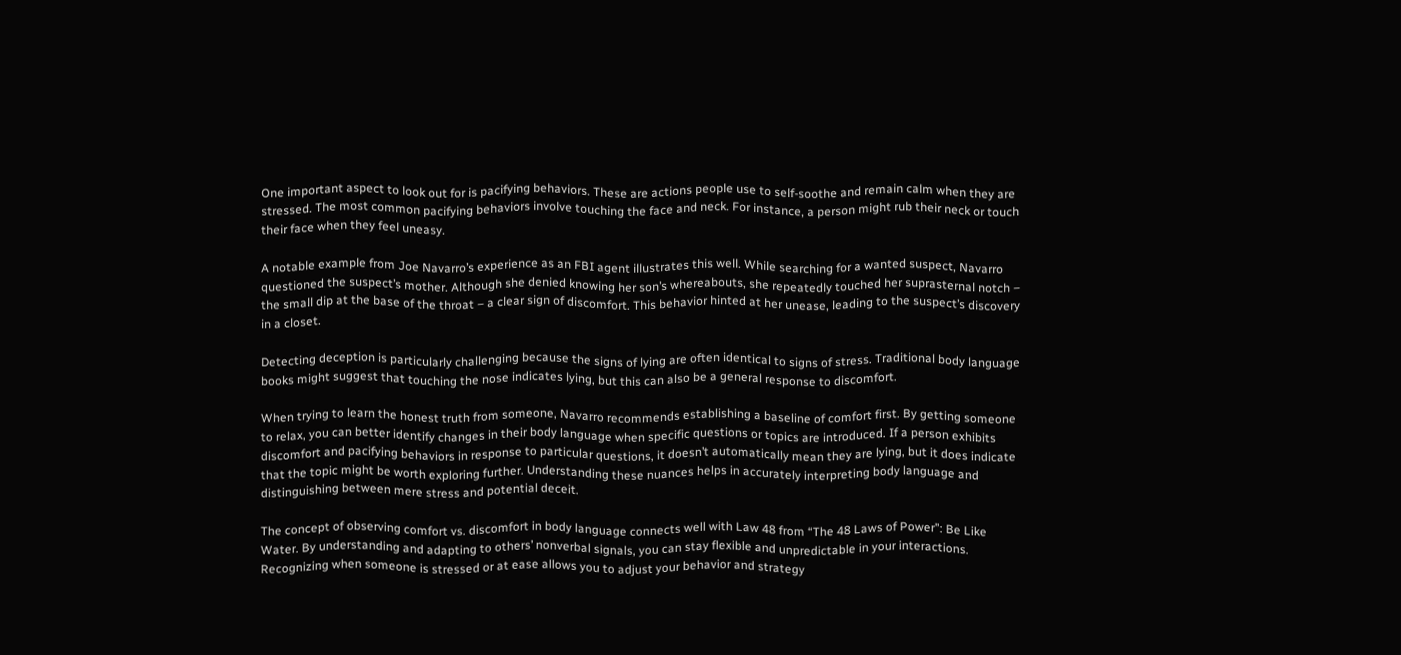One important aspect to look out for is pacifying behaviors. These are actions people use to self-soothe and remain calm when they are stressed. The most common pacifying behaviors involve touching the face and neck. For instance, a person might rub their neck or touch their face when they feel uneasy.

A notable example from Joe Navarro’s experience as an FBI agent illustrates this well. While searching for a wanted suspect, Navarro questioned the suspect’s mother. Although she denied knowing her son’s whereabouts, she repeatedly touched her suprasternal notch – the small dip at the base of the throat – a clear sign of discomfort. This behavior hinted at her unease, leading to the suspect’s discovery in a closet.

Detecting deception is particularly challenging because the signs of lying are often identical to signs of stress. Traditional body language books might suggest that touching the nose indicates lying, but this can also be a general response to discomfort.

When trying to learn the honest truth from someone, Navarro recommends establishing a baseline of comfort first. By getting someone to relax, you can better identify changes in their body language when specific questions or topics are introduced. If a person exhibits discomfort and pacifying behaviors in response to particular questions, it doesn’t automatically mean they are lying, but it does indicate that the topic might be worth exploring further. Understanding these nuances helps in accurately interpreting body language and distinguishing between mere stress and potential deceit.

The concept of observing comfort vs. discomfort in body language connects well with Law 48 from “The 48 Laws of Power”: Be Like Water. By understanding and adapting to others’ nonverbal signals, you can stay flexible and unpredictable in your interactions. Recognizing when someone is stressed or at ease allows you to adjust your behavior and strategy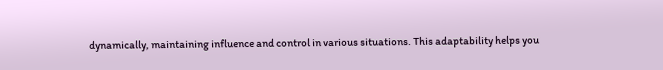dynamically, maintaining influence and control in various situations. This adaptability helps you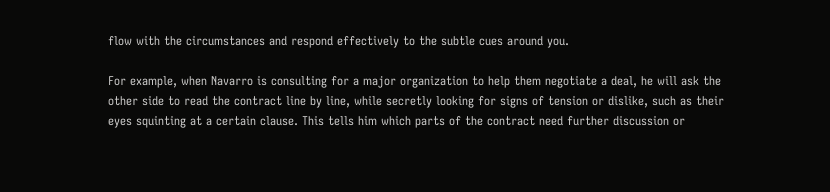flow with the circumstances and respond effectively to the subtle cues around you.

For example, when Navarro is consulting for a major organization to help them negotiate a deal, he will ask the other side to read the contract line by line, while secretly looking for signs of tension or dislike, such as their eyes squinting at a certain clause. This tells him which parts of the contract need further discussion or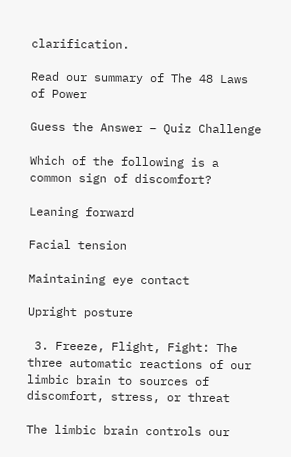clarification.

Read our summary of The 48 Laws of Power

Guess the Answer – Quiz Challenge

Which of the following is a common sign of discomfort?

Leaning forward

Facial tension

Maintaining eye contact

Upright posture

 3. Freeze, Flight, Fight: The three automatic reactions of our limbic brain to sources of discomfort, stress, or threat

The limbic brain controls our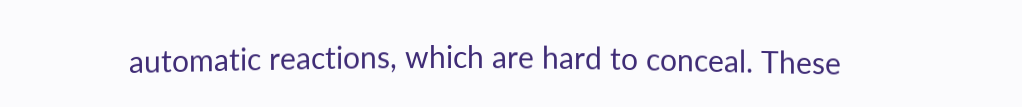automatic reactions, which are hard to conceal. These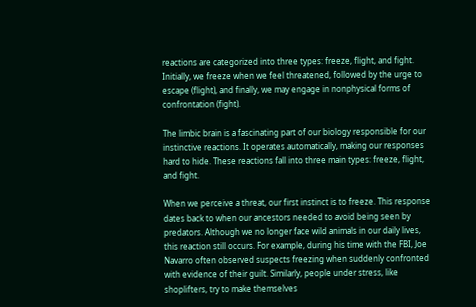reactions are categorized into three types: freeze, flight, and fight. Initially, we freeze when we feel threatened, followed by the urge to escape (flight), and finally, we may engage in nonphysical forms of confrontation (fight).

The limbic brain is a fascinating part of our biology responsible for our instinctive reactions. It operates automatically, making our responses hard to hide. These reactions fall into three main types: freeze, flight, and fight.

When we perceive a threat, our first instinct is to freeze. This response dates back to when our ancestors needed to avoid being seen by predators. Although we no longer face wild animals in our daily lives, this reaction still occurs. For example, during his time with the FBI, Joe Navarro often observed suspects freezing when suddenly confronted with evidence of their guilt. Similarly, people under stress, like shoplifters, try to make themselves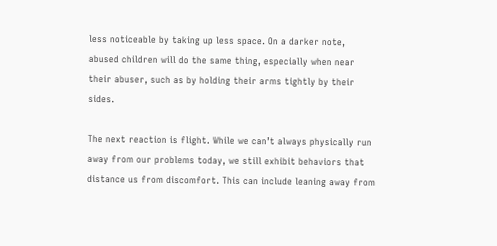less noticeable by taking up less space. On a darker note, abused children will do the same thing, especially when near their abuser, such as by holding their arms tightly by their sides.

The next reaction is flight. While we can’t always physically run away from our problems today, we still exhibit behaviors that distance us from discomfort. This can include leaning away from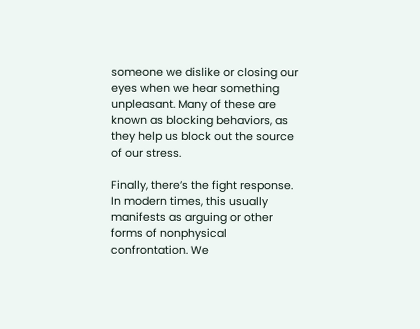someone we dislike or closing our eyes when we hear something unpleasant. Many of these are known as blocking behaviors, as they help us block out the source of our stress.

Finally, there’s the fight response. In modern times, this usually manifests as arguing or other forms of nonphysical confrontation. We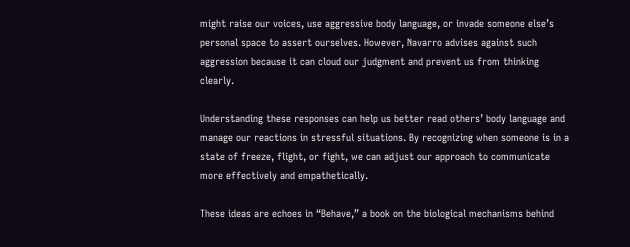might raise our voices, use aggressive body language, or invade someone else’s personal space to assert ourselves. However, Navarro advises against such aggression because it can cloud our judgment and prevent us from thinking clearly.

Understanding these responses can help us better read others’ body language and manage our reactions in stressful situations. By recognizing when someone is in a state of freeze, flight, or fight, we can adjust our approach to communicate more effectively and empathetically.

These ideas are echoes in “Behave,” a book on the biological mechanisms behind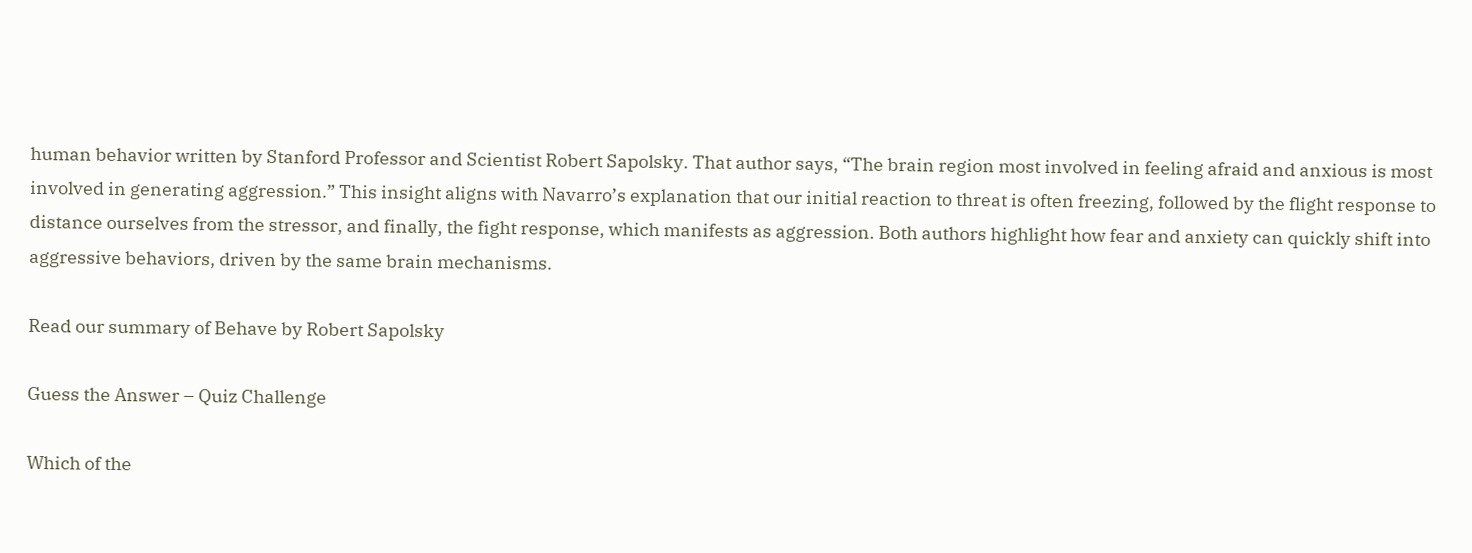human behavior written by Stanford Professor and Scientist Robert Sapolsky. That author says, “The brain region most involved in feeling afraid and anxious is most involved in generating aggression.” This insight aligns with Navarro’s explanation that our initial reaction to threat is often freezing, followed by the flight response to distance ourselves from the stressor, and finally, the fight response, which manifests as aggression. Both authors highlight how fear and anxiety can quickly shift into aggressive behaviors, driven by the same brain mechanisms.

Read our summary of Behave by Robert Sapolsky

Guess the Answer – Quiz Challenge

Which of the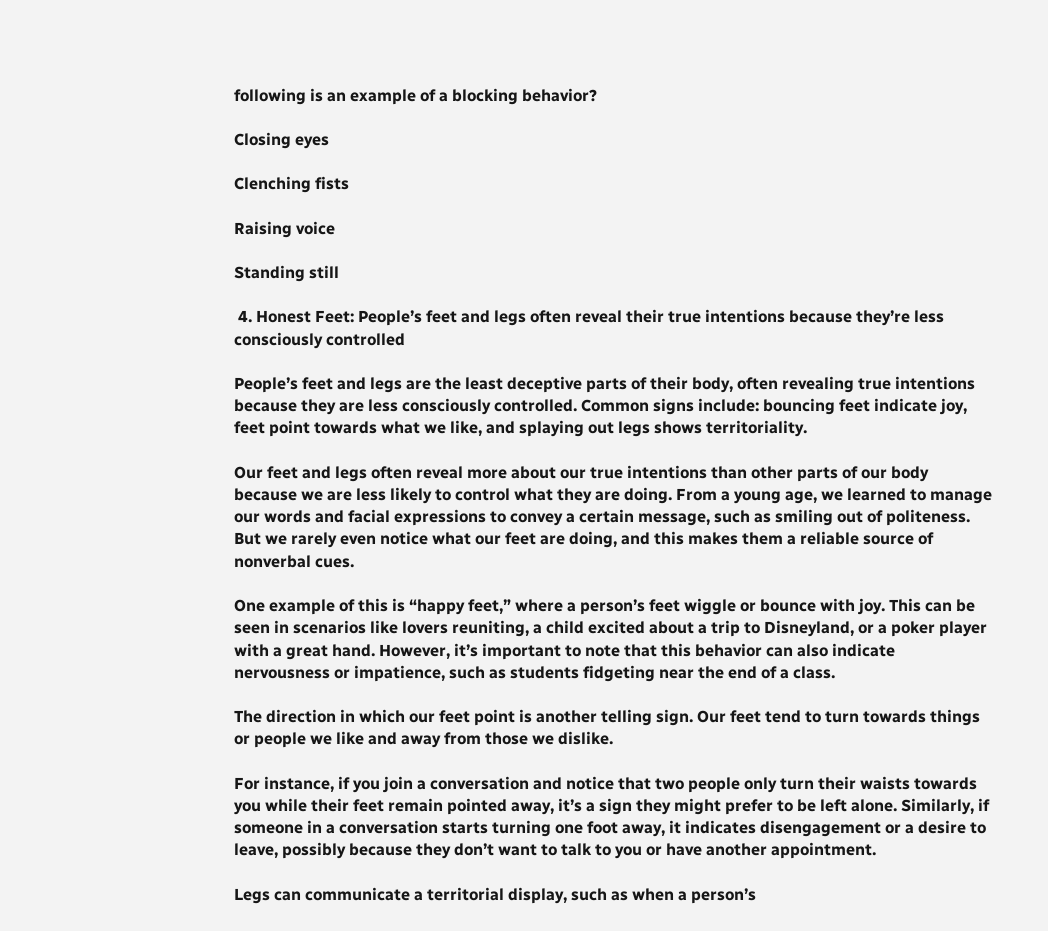following is an example of a blocking behavior?

Closing eyes

Clenching fists

Raising voice

Standing still

 4. Honest Feet: People’s feet and legs often reveal their true intentions because they’re less consciously controlled

People’s feet and legs are the least deceptive parts of their body, often revealing true intentions because they are less consciously controlled. Common signs include: bouncing feet indicate joy, feet point towards what we like, and splaying out legs shows territoriality.

Our feet and legs often reveal more about our true intentions than other parts of our body because we are less likely to control what they are doing. From a young age, we learned to manage our words and facial expressions to convey a certain message, such as smiling out of politeness. But we rarely even notice what our feet are doing, and this makes them a reliable source of nonverbal cues.

One example of this is “happy feet,” where a person’s feet wiggle or bounce with joy. This can be seen in scenarios like lovers reuniting, a child excited about a trip to Disneyland, or a poker player with a great hand. However, it’s important to note that this behavior can also indicate nervousness or impatience, such as students fidgeting near the end of a class.

The direction in which our feet point is another telling sign. Our feet tend to turn towards things or people we like and away from those we dislike.

For instance, if you join a conversation and notice that two people only turn their waists towards you while their feet remain pointed away, it’s a sign they might prefer to be left alone. Similarly, if someone in a conversation starts turning one foot away, it indicates disengagement or a desire to leave, possibly because they don’t want to talk to you or have another appointment.

Legs can communicate a territorial display, such as when a person’s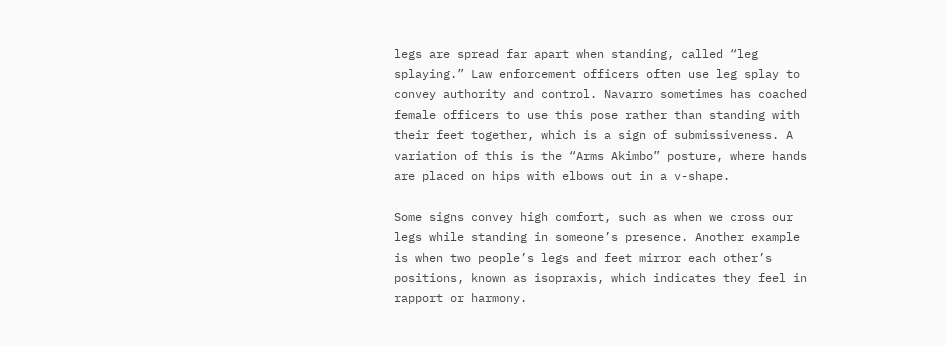legs are spread far apart when standing, called “leg splaying.” Law enforcement officers often use leg splay to convey authority and control. Navarro sometimes has coached female officers to use this pose rather than standing with their feet together, which is a sign of submissiveness. A variation of this is the “Arms Akimbo” posture, where hands are placed on hips with elbows out in a v-shape.

Some signs convey high comfort, such as when we cross our legs while standing in someone’s presence. Another example is when two people’s legs and feet mirror each other’s positions, known as isopraxis, which indicates they feel in rapport or harmony.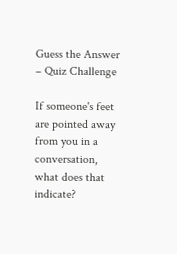Guess the Answer – Quiz Challenge

If someone's feet are pointed away from you in a conversation, what does that indicate?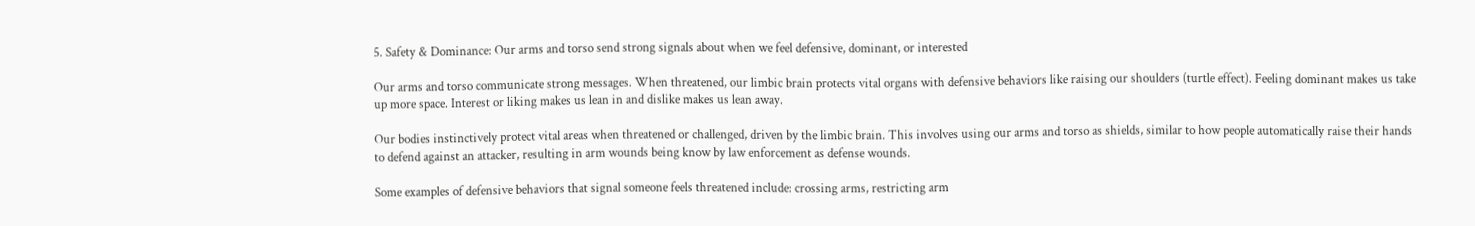5. Safety & Dominance: Our arms and torso send strong signals about when we feel defensive, dominant, or interested

Our arms and torso communicate strong messages. When threatened, our limbic brain protects vital organs with defensive behaviors like raising our shoulders (turtle effect). Feeling dominant makes us take up more space. Interest or liking makes us lean in and dislike makes us lean away.

Our bodies instinctively protect vital areas when threatened or challenged, driven by the limbic brain. This involves using our arms and torso as shields, similar to how people automatically raise their hands to defend against an attacker, resulting in arm wounds being know by law enforcement as defense wounds.

Some examples of defensive behaviors that signal someone feels threatened include: crossing arms, restricting arm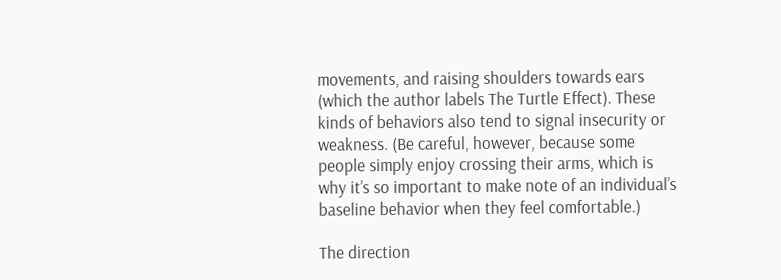movements, and raising shoulders towards ears (which the author labels The Turtle Effect). These kinds of behaviors also tend to signal insecurity or weakness. (Be careful, however, because some people simply enjoy crossing their arms, which is why it’s so important to make note of an individual’s baseline behavior when they feel comfortable.)

The direction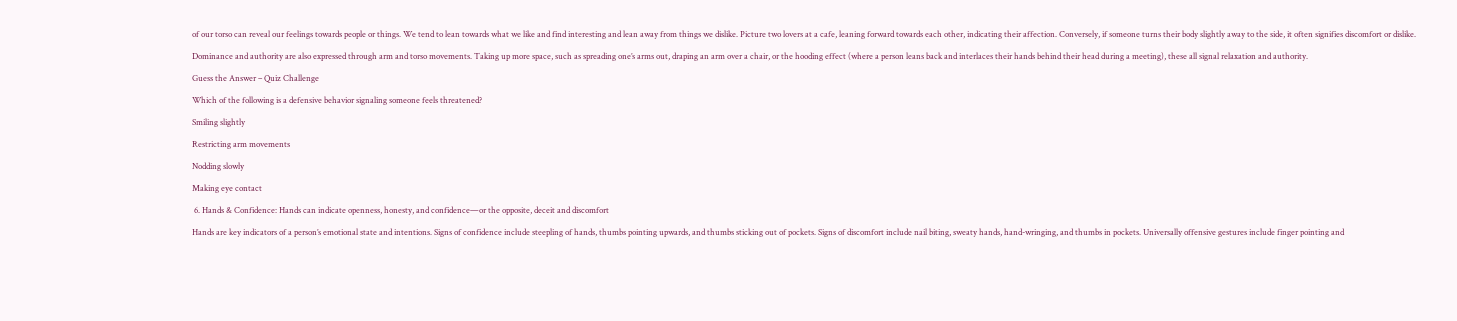of our torso can reveal our feelings towards people or things. We tend to lean towards what we like and find interesting and lean away from things we dislike. Picture two lovers at a cafe, leaning forward towards each other, indicating their affection. Conversely, if someone turns their body slightly away to the side, it often signifies discomfort or dislike.

Dominance and authority are also expressed through arm and torso movements. Taking up more space, such as spreading one’s arms out, draping an arm over a chair, or the hooding effect (where a person leans back and interlaces their hands behind their head during a meeting), these all signal relaxation and authority.

Guess the Answer – Quiz Challenge

Which of the following is a defensive behavior signaling someone feels threatened?

Smiling slightly

Restricting arm movements

Nodding slowly

Making eye contact

 6. Hands & Confidence: Hands can indicate openness, honesty, and confidence—or the opposite, deceit and discomfort

Hands are key indicators of a person’s emotional state and intentions. Signs of confidence include steepling of hands, thumbs pointing upwards, and thumbs sticking out of pockets. Signs of discomfort include nail biting, sweaty hands, hand-wringing, and thumbs in pockets. Universally offensive gestures include finger pointing and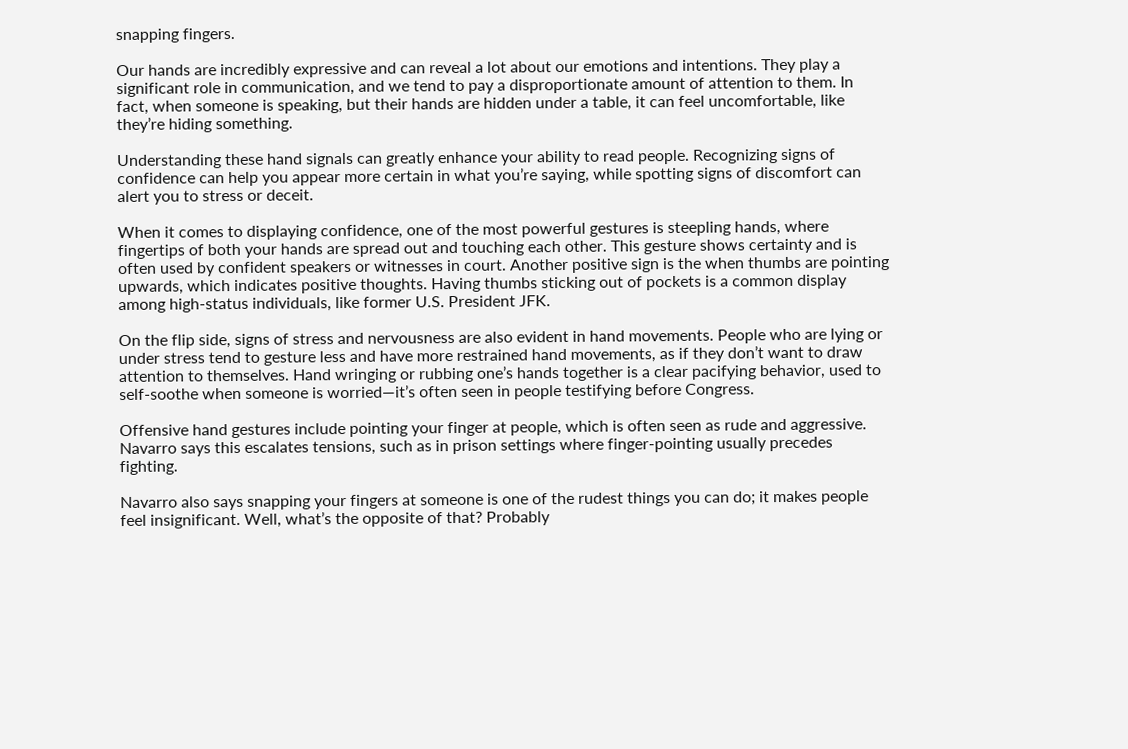snapping fingers.

Our hands are incredibly expressive and can reveal a lot about our emotions and intentions. They play a significant role in communication, and we tend to pay a disproportionate amount of attention to them. In fact, when someone is speaking, but their hands are hidden under a table, it can feel uncomfortable, like they’re hiding something.

Understanding these hand signals can greatly enhance your ability to read people. Recognizing signs of confidence can help you appear more certain in what you’re saying, while spotting signs of discomfort can alert you to stress or deceit.

When it comes to displaying confidence, one of the most powerful gestures is steepling hands, where fingertips of both your hands are spread out and touching each other. This gesture shows certainty and is often used by confident speakers or witnesses in court. Another positive sign is the when thumbs are pointing upwards, which indicates positive thoughts. Having thumbs sticking out of pockets is a common display among high-status individuals, like former U.S. President JFK.

On the flip side, signs of stress and nervousness are also evident in hand movements. People who are lying or under stress tend to gesture less and have more restrained hand movements, as if they don’t want to draw attention to themselves. Hand wringing or rubbing one’s hands together is a clear pacifying behavior, used to self-soothe when someone is worried—it’s often seen in people testifying before Congress.

Offensive hand gestures include pointing your finger at people, which is often seen as rude and aggressive. Navarro says this escalates tensions, such as in prison settings where finger-pointing usually precedes fighting.

Navarro also says snapping your fingers at someone is one of the rudest things you can do; it makes people feel insignificant. Well, what’s the opposite of that? Probably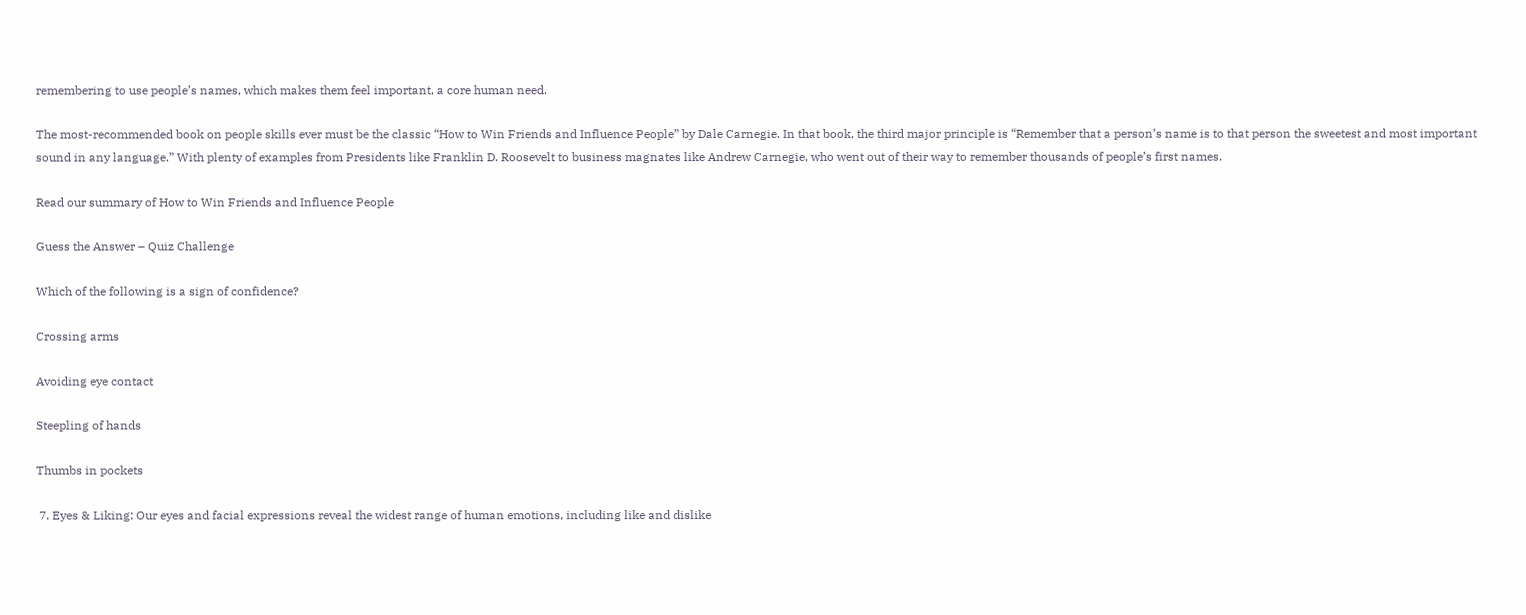remembering to use people’s names, which makes them feel important, a core human need.

The most-recommended book on people skills ever must be the classic “How to Win Friends and Influence People” by Dale Carnegie. In that book, the third major principle is “Remember that a person’s name is to that person the sweetest and most important sound in any language.” With plenty of examples from Presidents like Franklin D. Roosevelt to business magnates like Andrew Carnegie, who went out of their way to remember thousands of people’s first names.

Read our summary of How to Win Friends and Influence People

Guess the Answer – Quiz Challenge

Which of the following is a sign of confidence?

Crossing arms

Avoiding eye contact

Steepling of hands

Thumbs in pockets

 7. Eyes & Liking: Our eyes and facial expressions reveal the widest range of human emotions, including like and dislike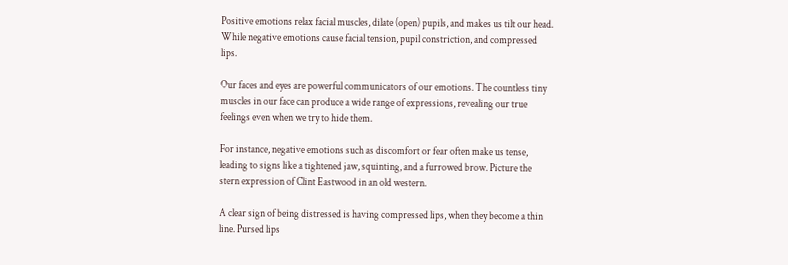Positive emotions relax facial muscles, dilate (open) pupils, and makes us tilt our head. While negative emotions cause facial tension, pupil constriction, and compressed lips.

Our faces and eyes are powerful communicators of our emotions. The countless tiny muscles in our face can produce a wide range of expressions, revealing our true feelings even when we try to hide them.

For instance, negative emotions such as discomfort or fear often make us tense, leading to signs like a tightened jaw, squinting, and a furrowed brow. Picture the stern expression of Clint Eastwood in an old western.

A clear sign of being distressed is having compressed lips, when they become a thin line. Pursed lips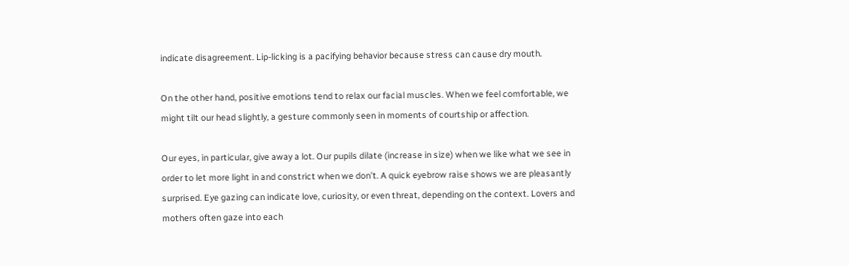indicate disagreement. Lip-licking is a pacifying behavior because stress can cause dry mouth.

On the other hand, positive emotions tend to relax our facial muscles. When we feel comfortable, we might tilt our head slightly, a gesture commonly seen in moments of courtship or affection.

Our eyes, in particular, give away a lot. Our pupils dilate (increase in size) when we like what we see in order to let more light in and constrict when we don’t. A quick eyebrow raise shows we are pleasantly surprised. Eye gazing can indicate love, curiosity, or even threat, depending on the context. Lovers and mothers often gaze into each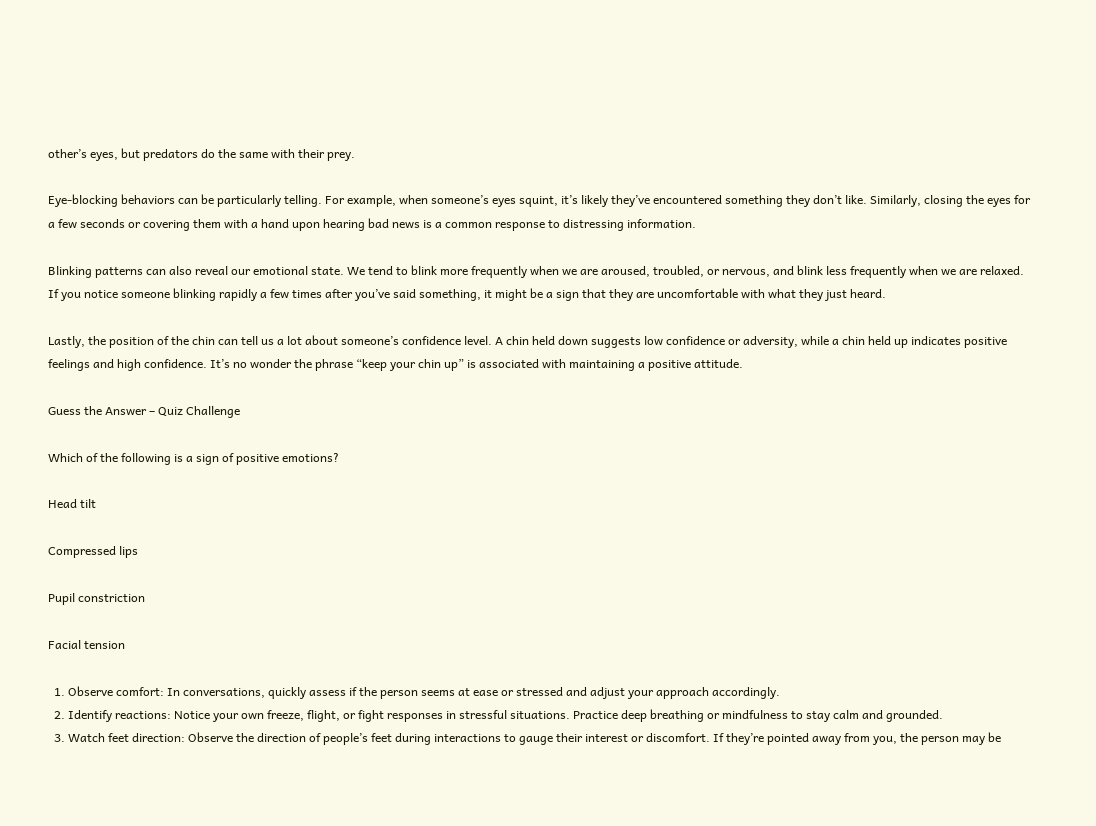other’s eyes, but predators do the same with their prey.

Eye-blocking behaviors can be particularly telling. For example, when someone’s eyes squint, it’s likely they’ve encountered something they don’t like. Similarly, closing the eyes for a few seconds or covering them with a hand upon hearing bad news is a common response to distressing information.

Blinking patterns can also reveal our emotional state. We tend to blink more frequently when we are aroused, troubled, or nervous, and blink less frequently when we are relaxed. If you notice someone blinking rapidly a few times after you’ve said something, it might be a sign that they are uncomfortable with what they just heard.

Lastly, the position of the chin can tell us a lot about someone’s confidence level. A chin held down suggests low confidence or adversity, while a chin held up indicates positive feelings and high confidence. It’s no wonder the phrase “keep your chin up” is associated with maintaining a positive attitude.

Guess the Answer – Quiz Challenge

Which of the following is a sign of positive emotions?

Head tilt

Compressed lips

Pupil constriction

Facial tension

  1. Observe comfort: In conversations, quickly assess if the person seems at ease or stressed and adjust your approach accordingly.
  2. Identify reactions: Notice your own freeze, flight, or fight responses in stressful situations. Practice deep breathing or mindfulness to stay calm and grounded.
  3. Watch feet direction: Observe the direction of people’s feet during interactions to gauge their interest or discomfort. If they’re pointed away from you, the person may be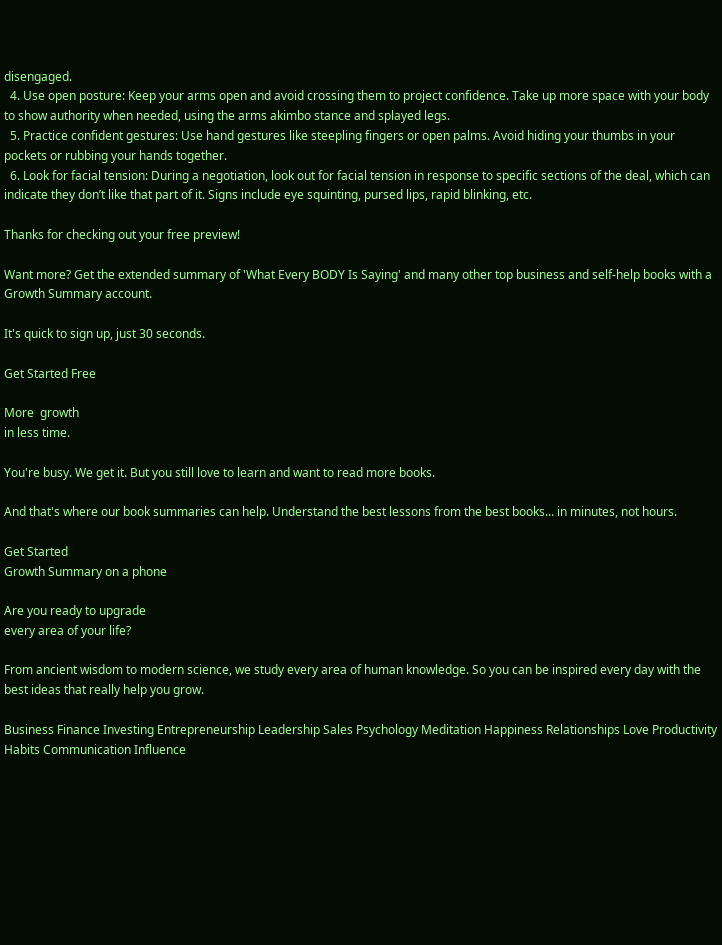disengaged.
  4. Use open posture: Keep your arms open and avoid crossing them to project confidence. Take up more space with your body to show authority when needed, using the arms akimbo stance and splayed legs.
  5. Practice confident gestures: Use hand gestures like steepling fingers or open palms. Avoid hiding your thumbs in your pockets or rubbing your hands together.
  6. Look for facial tension: During a negotiation, look out for facial tension in response to specific sections of the deal, which can indicate they don’t like that part of it. Signs include eye squinting, pursed lips, rapid blinking, etc.

Thanks for checking out your free preview!

Want more? Get the extended summary of 'What Every BODY Is Saying' and many other top business and self-help books with a Growth Summary account.

It's quick to sign up, just 30 seconds.

Get Started Free

More  growth
in less time.

You're busy. We get it. But you still love to learn and want to read more books.

And that's where our book summaries can help. Understand the best lessons from the best books... in minutes, not hours.

Get Started
Growth Summary on a phone

Are you ready to upgrade
every area of your life?

From ancient wisdom to modern science, we study every area of human knowledge. So you can be inspired every day with the best ideas that really help you grow.

Business Finance Investing Entrepreneurship Leadership Sales Psychology Meditation Happiness Relationships Love Productivity Habits Communication Influence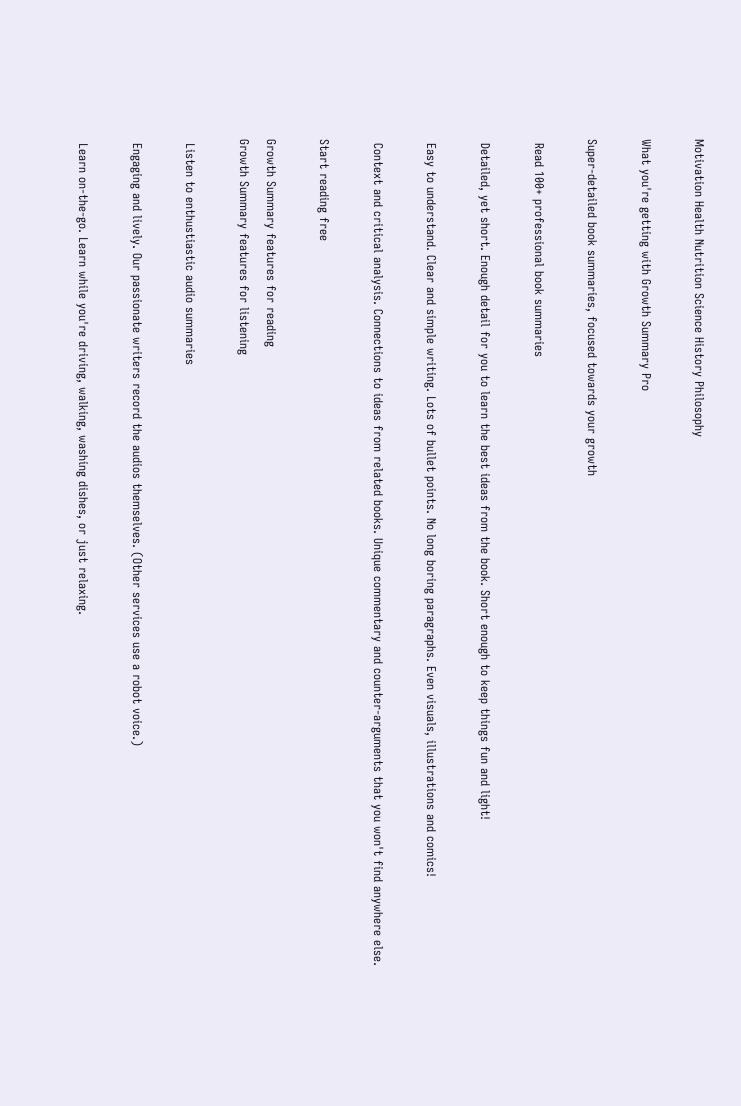Motivation Health Nutrition Science History Philosophy

What you're getting with Growth Summary Pro

Super-detailed book summaries, focused towards your growth

 Read 100+ professional book summaries

 Detailed, yet short. Enough detail for you to learn the best ideas from the book. Short enough to keep things fun and light!

 Easy to understand. Clear and simple writing. Lots of bullet points. No long boring paragraphs. Even visuals, illustrations and comics!

 Context and critical analysis. Connections to ideas from related books. Unique commentary and counter-arguments that you won't find anywhere else.

Start reading free

Growth Summary features for reading
Growth Summary features for listening

 Listen to enthustiastic audio summaries

 Engaging and lively. Our passionate writers record the audios themselves. (Other services use a robot voice.)

 Learn on-the-go. Learn while you're driving, walking, washing dishes, or just relaxing.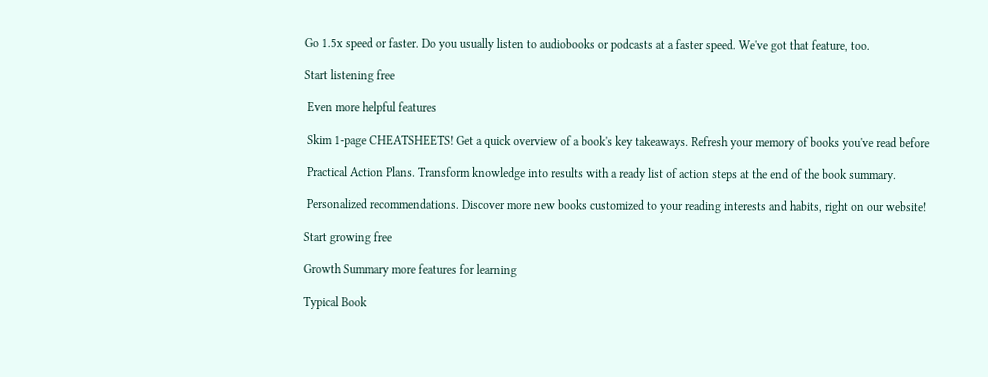Go 1.5x speed or faster. Do you usually listen to audiobooks or podcasts at a faster speed. We've got that feature, too.

Start listening free

 Even more helpful features

 Skim 1-page CHEATSHEETS! Get a quick overview of a book's key takeaways. Refresh your memory of books you've read before

 Practical Action Plans. Transform knowledge into results with a ready list of action steps at the end of the book summary.

 Personalized recommendations. Discover more new books customized to your reading interests and habits, right on our website!

Start growing free

Growth Summary more features for learning

Typical Book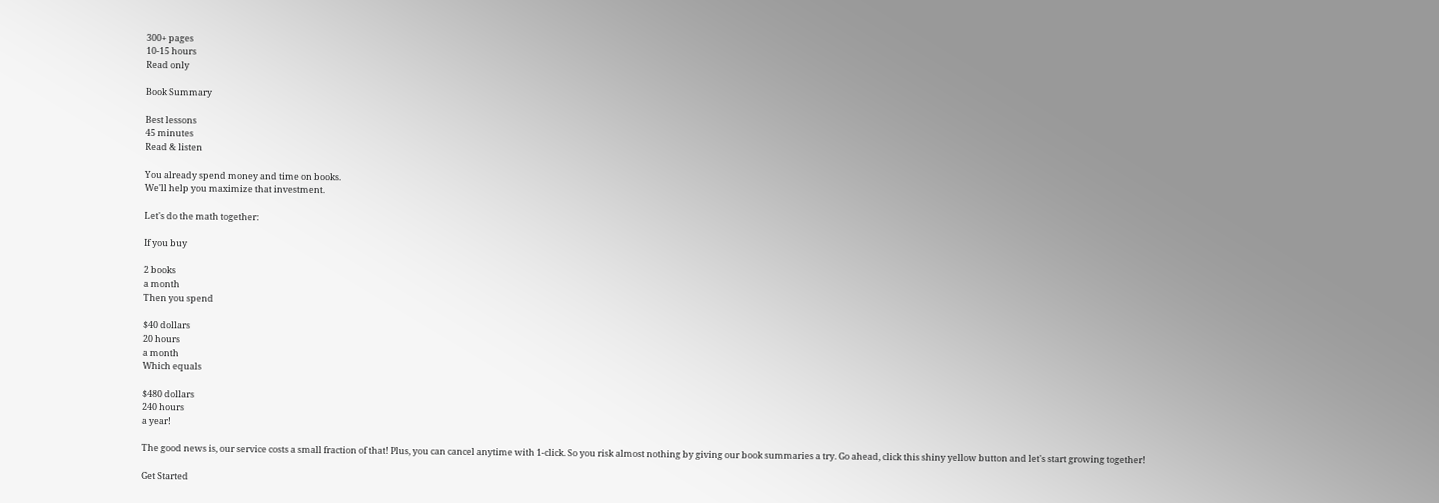300+ pages
10-15 hours
Read only

Book Summary

Best lessons
45 minutes
Read & listen

You already spend money and time on books.
We'll help you maximize that investment.

Let's do the math together:

If you buy

2 books
a month
Then you spend

$40 dollars
20 hours
a month
Which equals

$480 dollars
240 hours
a year!

The good news is, our service costs a small fraction of that! Plus, you can cancel anytime with 1-click. So you risk almost nothing by giving our book summaries a try. Go ahead, click this shiny yellow button and let's start growing together!

Get Started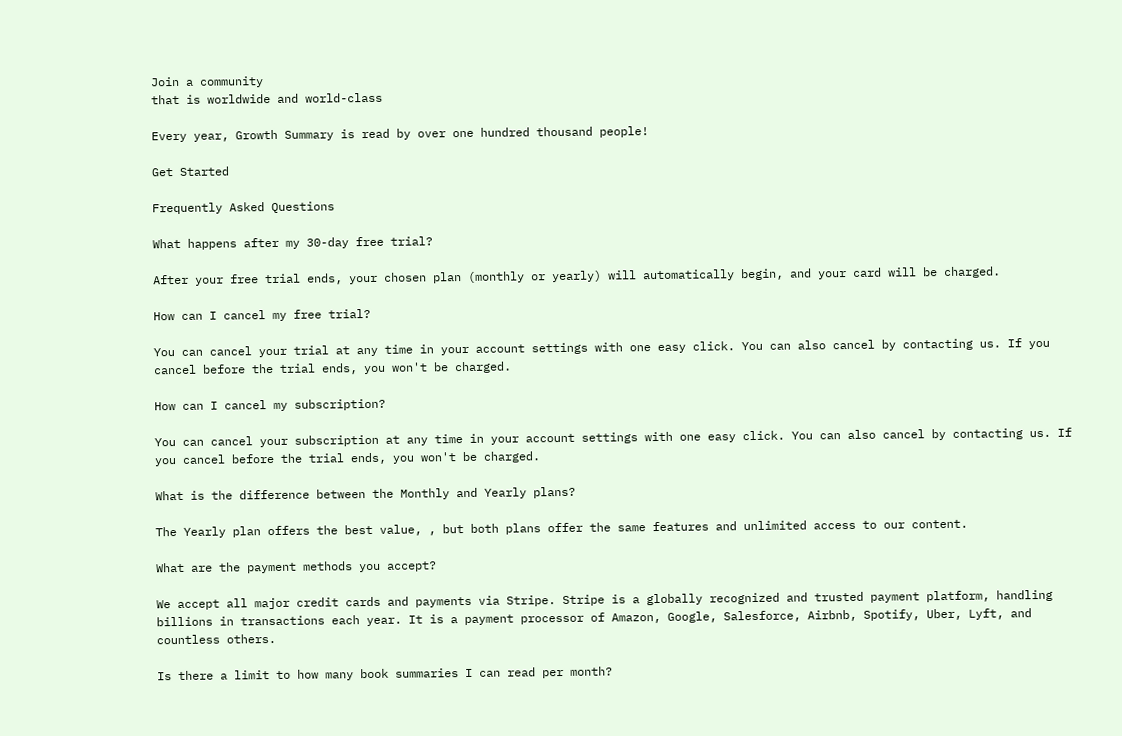Join a community
that is worldwide and world-class

Every year, Growth Summary is read by over one hundred thousand people!

Get Started

Frequently Asked Questions

What happens after my 30-day free trial?

After your free trial ends, your chosen plan (monthly or yearly) will automatically begin, and your card will be charged.

How can I cancel my free trial?

You can cancel your trial at any time in your account settings with one easy click. You can also cancel by contacting us. If you cancel before the trial ends, you won't be charged.

How can I cancel my subscription?

You can cancel your subscription at any time in your account settings with one easy click. You can also cancel by contacting us. If you cancel before the trial ends, you won't be charged.

What is the difference between the Monthly and Yearly plans?

The Yearly plan offers the best value, , but both plans offer the same features and unlimited access to our content.

What are the payment methods you accept?

We accept all major credit cards and payments via Stripe. Stripe is a globally recognized and trusted payment platform, handling billions in transactions each year. It is a payment processor of Amazon, Google, Salesforce, Airbnb, Spotify, Uber, Lyft, and countless others.

Is there a limit to how many book summaries I can read per month?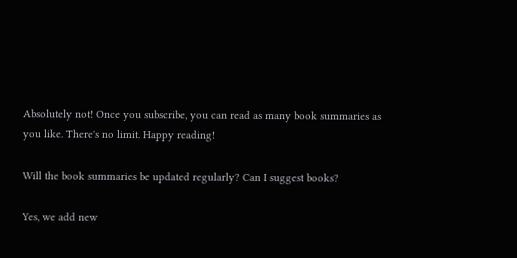Absolutely not! Once you subscribe, you can read as many book summaries as you like. There's no limit. Happy reading!

Will the book summaries be updated regularly? Can I suggest books?

Yes, we add new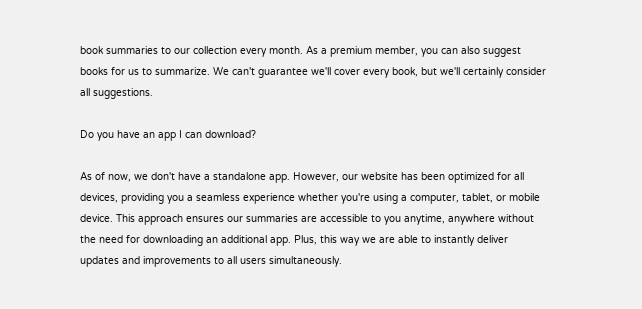book summaries to our collection every month. As a premium member, you can also suggest books for us to summarize. We can't guarantee we'll cover every book, but we'll certainly consider all suggestions.

Do you have an app I can download?

As of now, we don't have a standalone app. However, our website has been optimized for all devices, providing you a seamless experience whether you're using a computer, tablet, or mobile device. This approach ensures our summaries are accessible to you anytime, anywhere without the need for downloading an additional app. Plus, this way we are able to instantly deliver updates and improvements to all users simultaneously.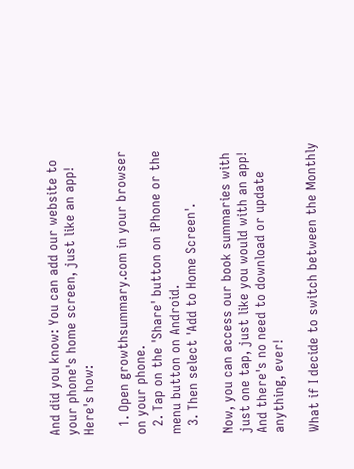And did you know: You can add our website to your phone's home screen, just like an app! Here's how:

  1. Open growthsummary.com in your browser on your phone.
  2. Tap on the 'Share' button on iPhone or the menu button on Android.
  3. Then select 'Add to Home Screen'.

Now, you can access our book summaries with just one tap, just like you would with an app! And there's no need to download or update anything, ever!

What if I decide to switch between the Monthly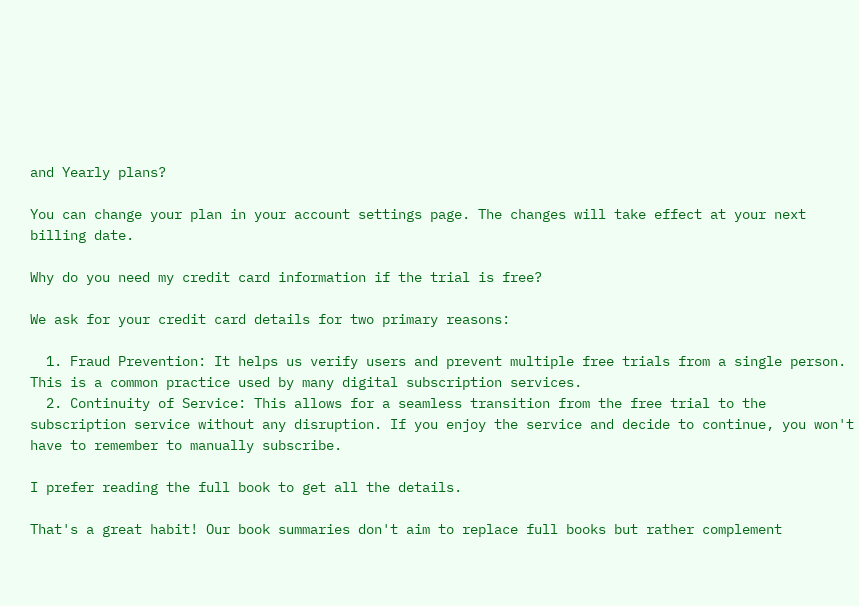and Yearly plans?

You can change your plan in your account settings page. The changes will take effect at your next billing date.

Why do you need my credit card information if the trial is free?

We ask for your credit card details for two primary reasons:

  1. Fraud Prevention: It helps us verify users and prevent multiple free trials from a single person. This is a common practice used by many digital subscription services.
  2. Continuity of Service: This allows for a seamless transition from the free trial to the subscription service without any disruption. If you enjoy the service and decide to continue, you won't have to remember to manually subscribe.

I prefer reading the full book to get all the details.

That's a great habit! Our book summaries don't aim to replace full books but rather complement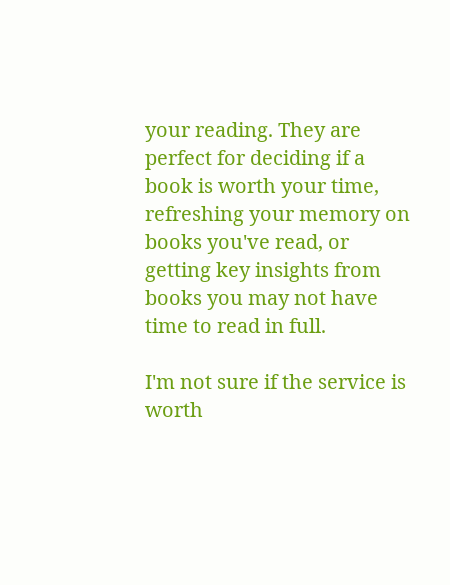your reading. They are perfect for deciding if a book is worth your time, refreshing your memory on books you've read, or getting key insights from books you may not have time to read in full.

I'm not sure if the service is worth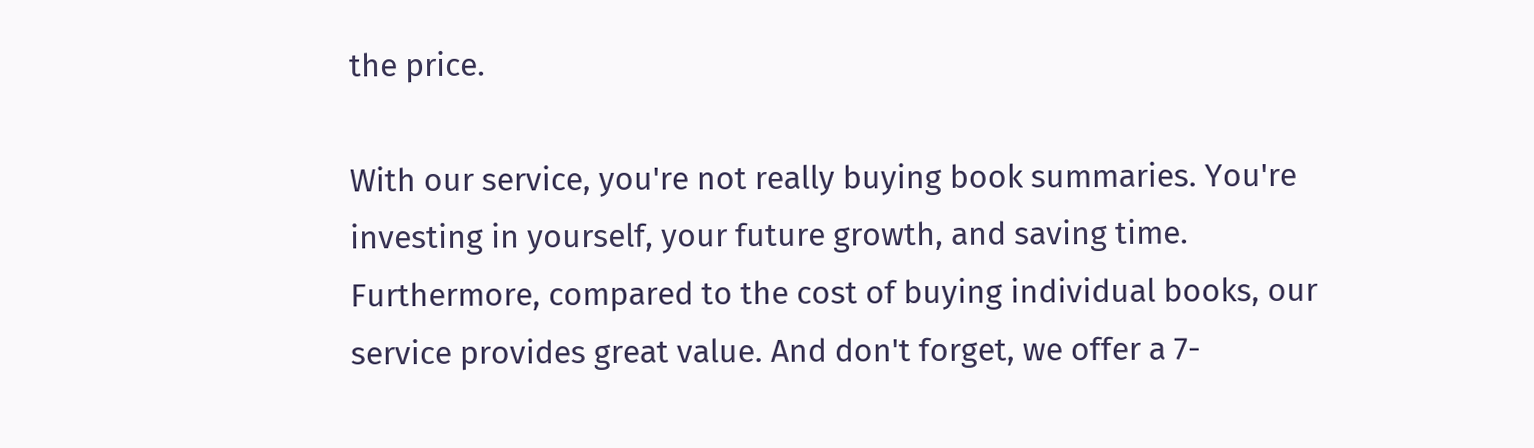the price.

With our service, you're not really buying book summaries. You're investing in yourself, your future growth, and saving time. Furthermore, compared to the cost of buying individual books, our service provides great value. And don't forget, we offer a 7-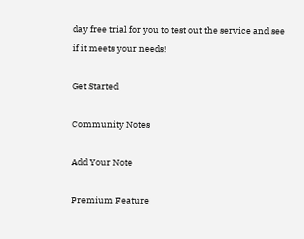day free trial for you to test out the service and see if it meets your needs!

Get Started

Community Notes

Add Your Note

Premium Feature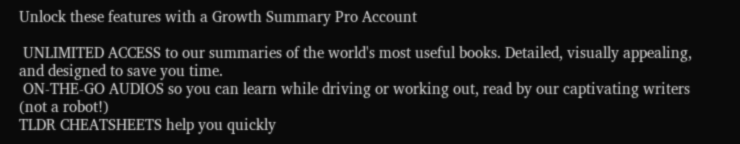Unlock these features with a Growth Summary Pro Account

 UNLIMITED ACCESS to our summaries of the world's most useful books. Detailed, visually appealing, and designed to save you time.
 ON-THE-GO AUDIOS so you can learn while driving or working out, read by our captivating writers (not a robot!)
TLDR CHEATSHEETS help you quickly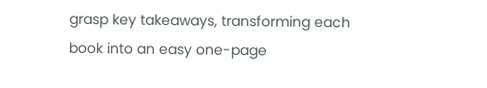grasp key takeaways, transforming each book into an easy one-page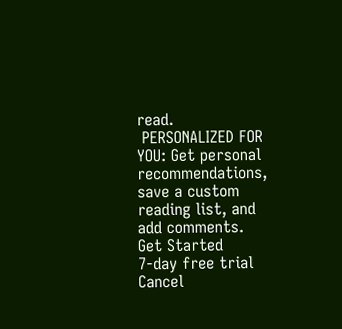read.
 PERSONALIZED FOR YOU: Get personal recommendations, save a custom reading list, and add comments.
Get Started
7-day free trial
Cancel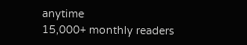anytime
15,000+ monthly readers